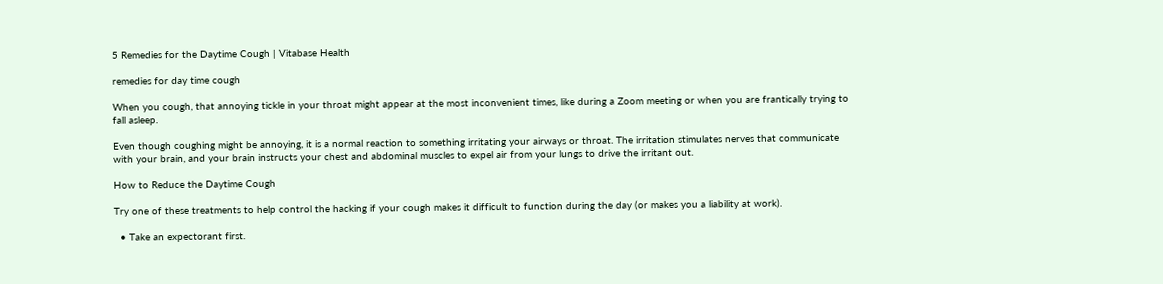5 Remedies for the Daytime Cough | Vitabase Health

remedies for day time cough

When you cough, that annoying tickle in your throat might appear at the most inconvenient times, like during a Zoom meeting or when you are frantically trying to fall asleep.

Even though coughing might be annoying, it is a normal reaction to something irritating your airways or throat. The irritation stimulates nerves that communicate with your brain, and your brain instructs your chest and abdominal muscles to expel air from your lungs to drive the irritant out.

How to Reduce the Daytime Cough

Try one of these treatments to help control the hacking if your cough makes it difficult to function during the day (or makes you a liability at work).

  • Take an expectorant first.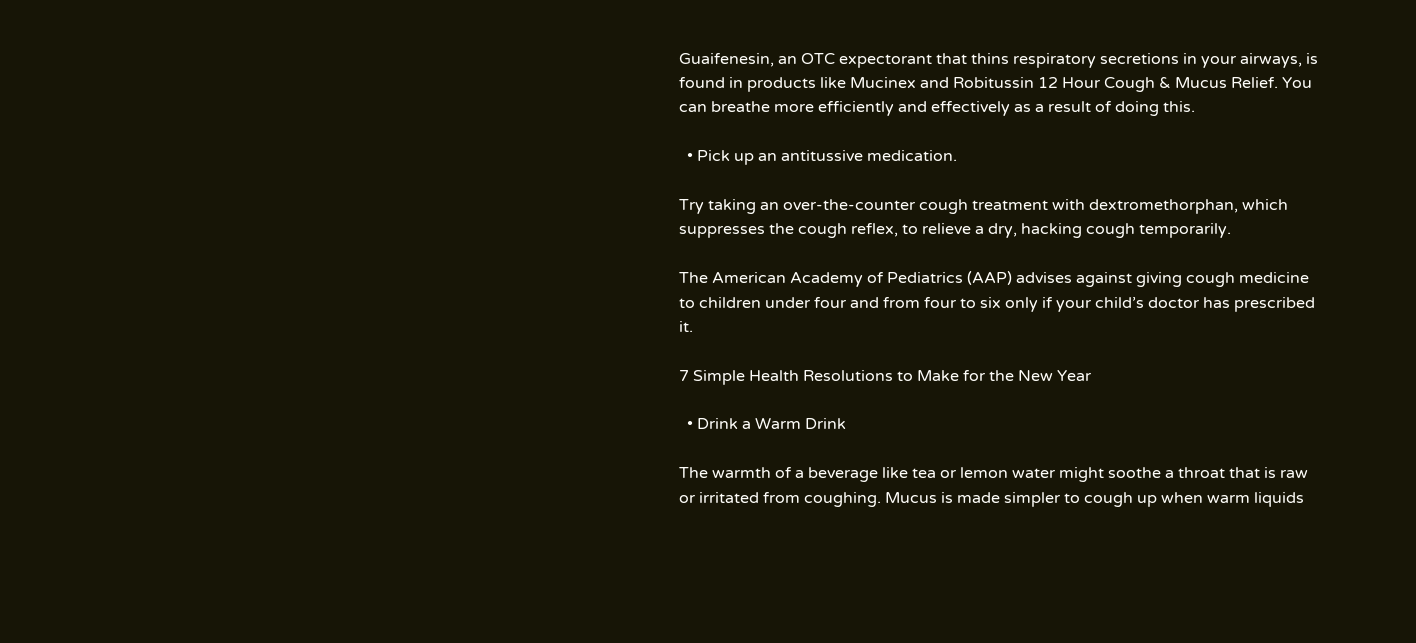Guaifenesin, an OTC expectorant that thins respiratory secretions in your airways, is found in products like Mucinex and Robitussin 12 Hour Cough & Mucus Relief. You can breathe more efficiently and effectively as a result of doing this.

  • Pick up an antitussive medication.

Try taking an over-the-counter cough treatment with dextromethorphan, which suppresses the cough reflex, to relieve a dry, hacking cough temporarily.

The American Academy of Pediatrics (AAP) advises against giving cough medicine to children under four and from four to six only if your child’s doctor has prescribed it.

7 Simple Health Resolutions to Make for the New Year

  • Drink a Warm Drink

The warmth of a beverage like tea or lemon water might soothe a throat that is raw or irritated from coughing. Mucus is made simpler to cough up when warm liquids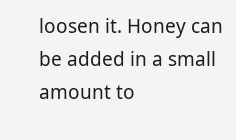loosen it. Honey can be added in a small amount to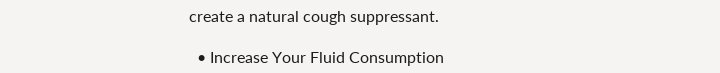create a natural cough suppressant.

  • Increase Your Fluid Consumption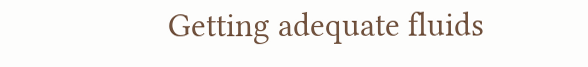Getting adequate fluids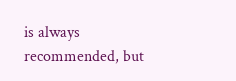is always recommended, but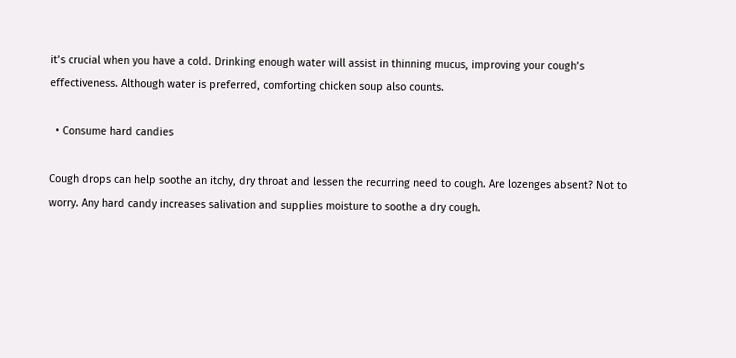it’s crucial when you have a cold. Drinking enough water will assist in thinning mucus, improving your cough’s effectiveness. Although water is preferred, comforting chicken soup also counts.

  • Consume hard candies

Cough drops can help soothe an itchy, dry throat and lessen the recurring need to cough. Are lozenges absent? Not to worry. Any hard candy increases salivation and supplies moisture to soothe a dry cough.